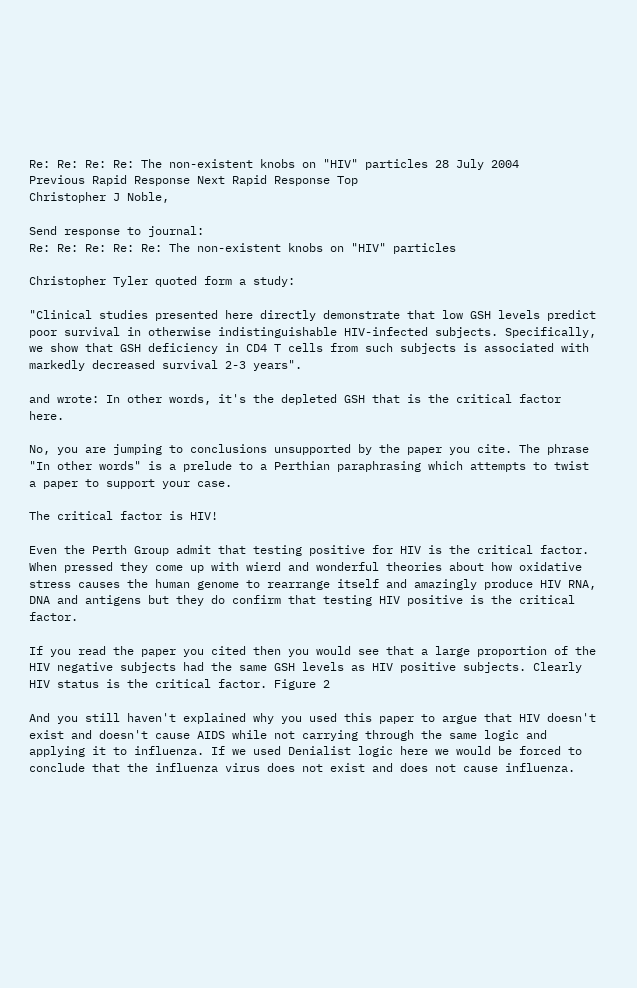Re: Re: Re: Re: The non-existent knobs on "HIV" particles 28 July 2004
Previous Rapid Response Next Rapid Response Top
Christopher J Noble,

Send response to journal:
Re: Re: Re: Re: Re: The non-existent knobs on "HIV" particles

Christopher Tyler quoted form a study:

"Clinical studies presented here directly demonstrate that low GSH levels predict poor survival in otherwise indistinguishable HIV-infected subjects. Specifically, we show that GSH deficiency in CD4 T cells from such subjects is associated with markedly decreased survival 2-3 years".

and wrote: In other words, it's the depleted GSH that is the critical factor here.

No, you are jumping to conclusions unsupported by the paper you cite. The phrase "In other words" is a prelude to a Perthian paraphrasing which attempts to twist a paper to support your case.

The critical factor is HIV!

Even the Perth Group admit that testing positive for HIV is the critical factor. When pressed they come up with wierd and wonderful theories about how oxidative stress causes the human genome to rearrange itself and amazingly produce HIV RNA, DNA and antigens but they do confirm that testing HIV positive is the critical factor.

If you read the paper you cited then you would see that a large proportion of the HIV negative subjects had the same GSH levels as HIV positive subjects. Clearly HIV status is the critical factor. Figure 2

And you still haven't explained why you used this paper to argue that HIV doesn't exist and doesn't cause AIDS while not carrying through the same logic and applying it to influenza. If we used Denialist logic here we would be forced to conclude that the influenza virus does not exist and does not cause influenza.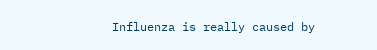Influenza is really caused by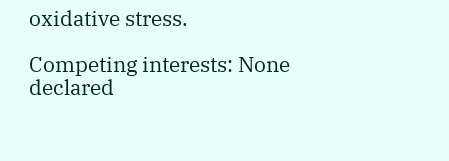oxidative stress.

Competing interests: None declared